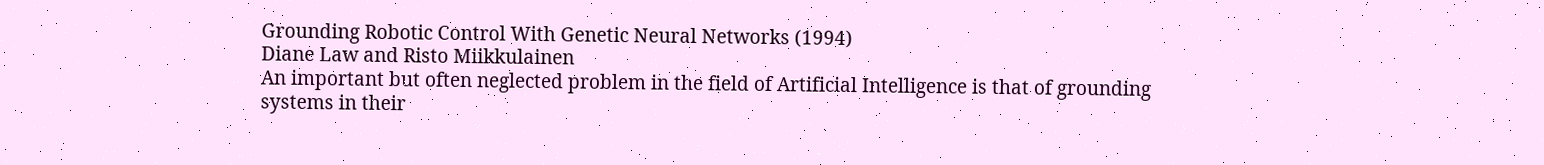Grounding Robotic Control With Genetic Neural Networks (1994)
Diane Law and Risto Miikkulainen
An important but often neglected problem in the field of Artificial Intelligence is that of grounding systems in their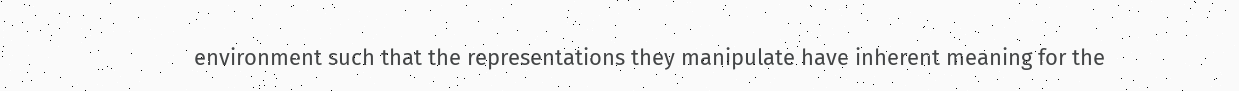environment such that the representations they manipulate have inherent meaning for the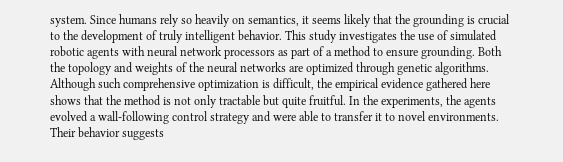system. Since humans rely so heavily on semantics, it seems likely that the grounding is crucial to the development of truly intelligent behavior. This study investigates the use of simulated robotic agents with neural network processors as part of a method to ensure grounding. Both the topology and weights of the neural networks are optimized through genetic algorithms. Although such comprehensive optimization is difficult, the empirical evidence gathered here shows that the method is not only tractable but quite fruitful. In the experiments, the agents evolved a wall-following control strategy and were able to transfer it to novel environments. Their behavior suggests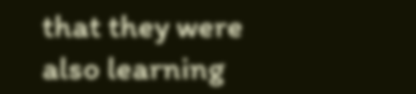that they were also learning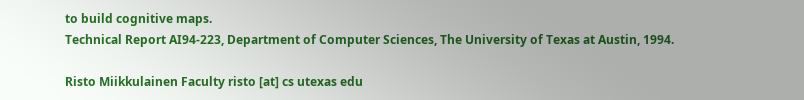to build cognitive maps.
Technical Report AI94-223, Department of Computer Sciences, The University of Texas at Austin, 1994.

Risto Miikkulainen Faculty risto [at] cs utexas edu